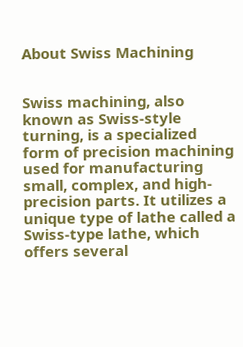About Swiss Machining


Swiss machining, also known as Swiss-style turning, is a specialized form of precision machining used for manufacturing small, complex, and high-precision parts. It utilizes a unique type of lathe called a Swiss-type lathe, which offers several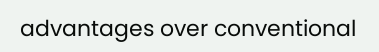advantages over conventional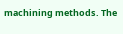machining methods. The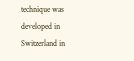technique was developed in Switzerland in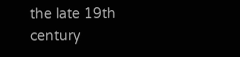the late 19th century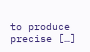to produce precise […]